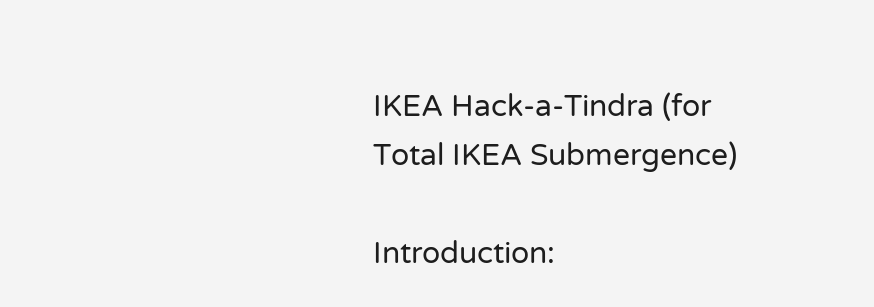IKEA Hack-a-Tindra (for Total IKEA Submergence)

Introduction: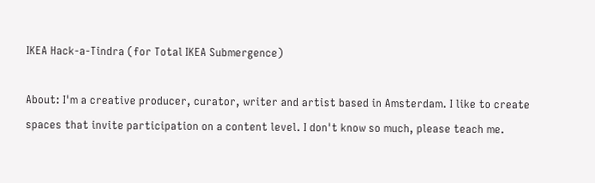IKEA Hack-a-Tindra (for Total IKEA Submergence)

About: I'm a creative producer, curator, writer and artist based in Amsterdam. I like to create spaces that invite participation on a content level. I don't know so much, please teach me.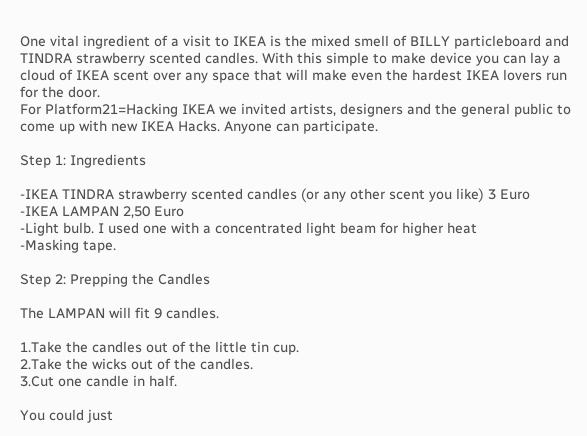One vital ingredient of a visit to IKEA is the mixed smell of BILLY particleboard and TINDRA strawberry scented candles. With this simple to make device you can lay a cloud of IKEA scent over any space that will make even the hardest IKEA lovers run for the door.
For Platform21=Hacking IKEA we invited artists, designers and the general public to come up with new IKEA Hacks. Anyone can participate.

Step 1: Ingredients

-IKEA TINDRA strawberry scented candles (or any other scent you like) 3 Euro
-IKEA LAMPAN 2,50 Euro
-Light bulb. I used one with a concentrated light beam for higher heat
-Masking tape.

Step 2: Prepping the Candles

The LAMPAN will fit 9 candles.

1.Take the candles out of the little tin cup.
2.Take the wicks out of the candles.
3.Cut one candle in half.

You could just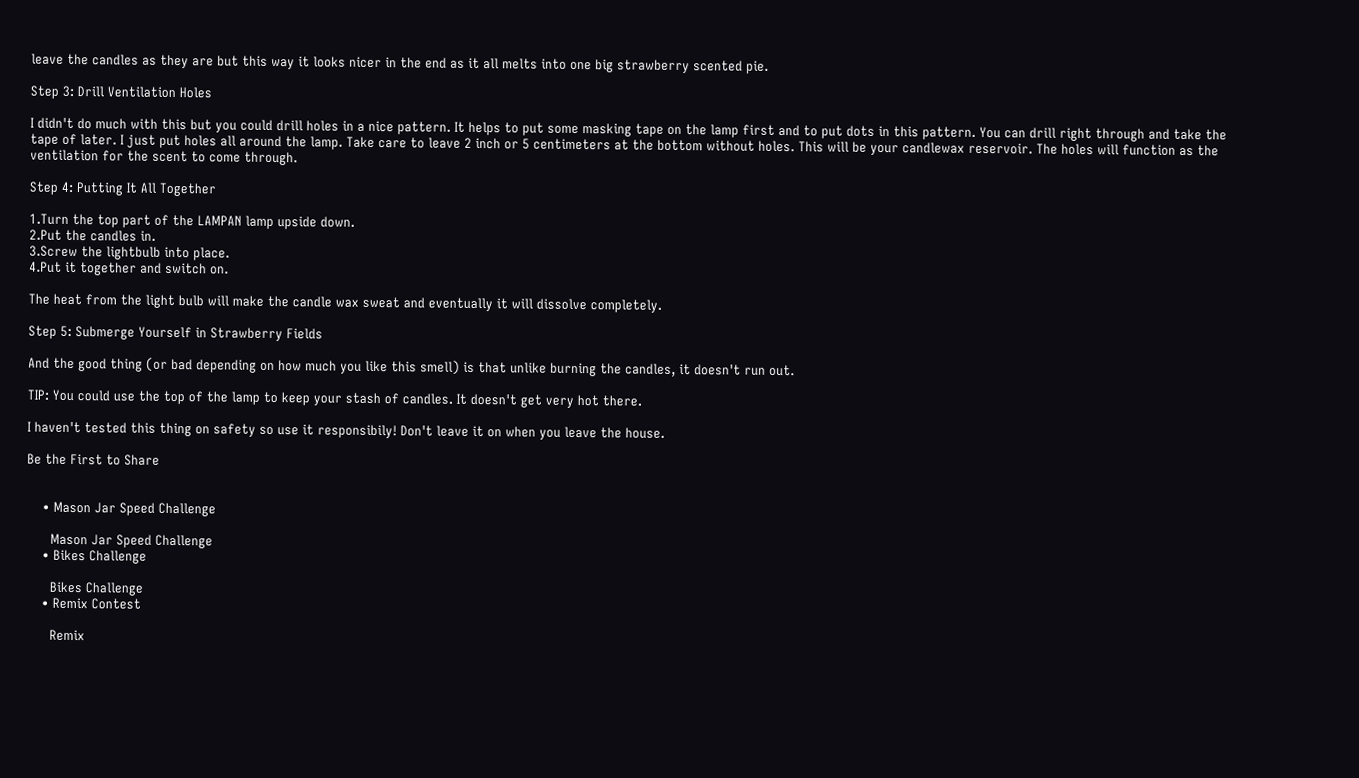leave the candles as they are but this way it looks nicer in the end as it all melts into one big strawberry scented pie.

Step 3: Drill Ventilation Holes

I didn't do much with this but you could drill holes in a nice pattern. It helps to put some masking tape on the lamp first and to put dots in this pattern. You can drill right through and take the tape of later. I just put holes all around the lamp. Take care to leave 2 inch or 5 centimeters at the bottom without holes. This will be your candlewax reservoir. The holes will function as the ventilation for the scent to come through.

Step 4: Putting It All Together

1.Turn the top part of the LAMPAN lamp upside down.
2.Put the candles in.
3.Screw the lightbulb into place.
4.Put it together and switch on.

The heat from the light bulb will make the candle wax sweat and eventually it will dissolve completely.

Step 5: Submerge Yourself in Strawberry Fields

And the good thing (or bad depending on how much you like this smell) is that unlike burning the candles, it doesn't run out.

TIP: You could use the top of the lamp to keep your stash of candles. It doesn't get very hot there.

I haven't tested this thing on safety so use it responsibily! Don't leave it on when you leave the house.

Be the First to Share


    • Mason Jar Speed Challenge

      Mason Jar Speed Challenge
    • Bikes Challenge

      Bikes Challenge
    • Remix Contest

      Remix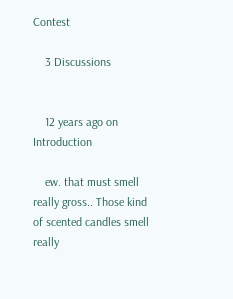Contest

    3 Discussions


    12 years ago on Introduction

    ew. that must smell really gross.. Those kind of scented candles smell really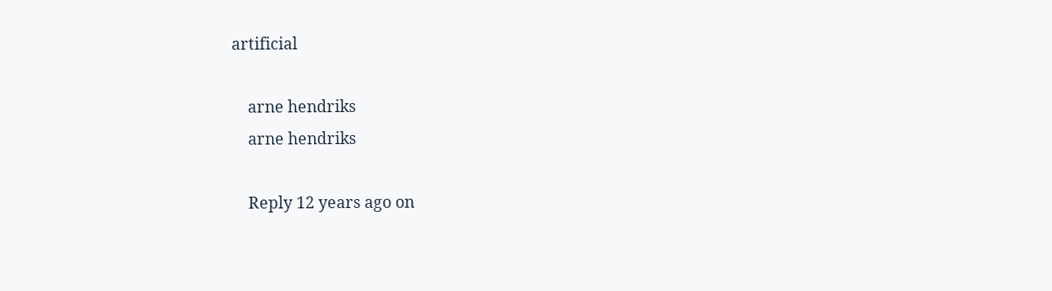artificial

    arne hendriks
    arne hendriks

    Reply 12 years ago on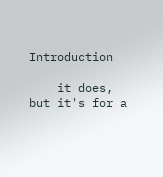Introduction

    it does, but it's for a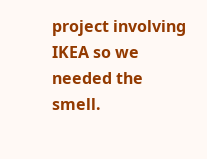project involving IKEA so we needed the smell.